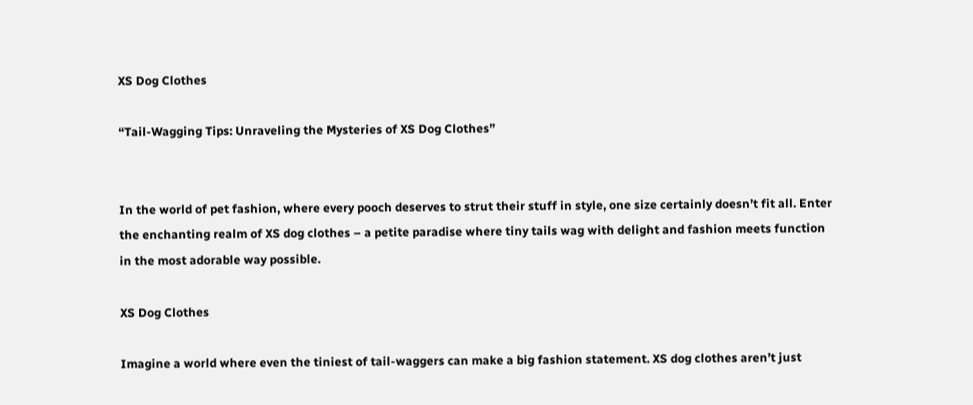XS Dog Clothes

“Tail-Wagging Tips: Unraveling the Mysteries of XS Dog Clothes”


In the world of pet fashion, where every pooch deserves to strut their stuff in style, one size certainly doesn’t fit all. Enter the enchanting realm of XS dog clothes – a petite paradise where tiny tails wag with delight and fashion meets function in the most adorable way possible.

XS Dog Clothes

Imagine a world where even the tiniest of tail-waggers can make a big fashion statement. XS dog clothes aren’t just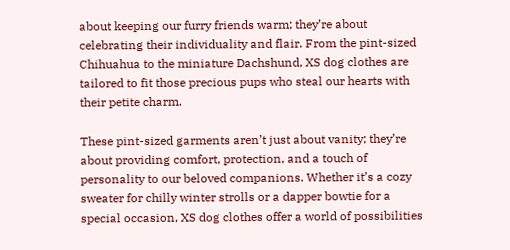about keeping our furry friends warm; they’re about celebrating their individuality and flair. From the pint-sized Chihuahua to the miniature Dachshund, XS dog clothes are tailored to fit those precious pups who steal our hearts with their petite charm.

These pint-sized garments aren’t just about vanity; they’re about providing comfort, protection, and a touch of personality to our beloved companions. Whether it’s a cozy sweater for chilly winter strolls or a dapper bowtie for a special occasion, XS dog clothes offer a world of possibilities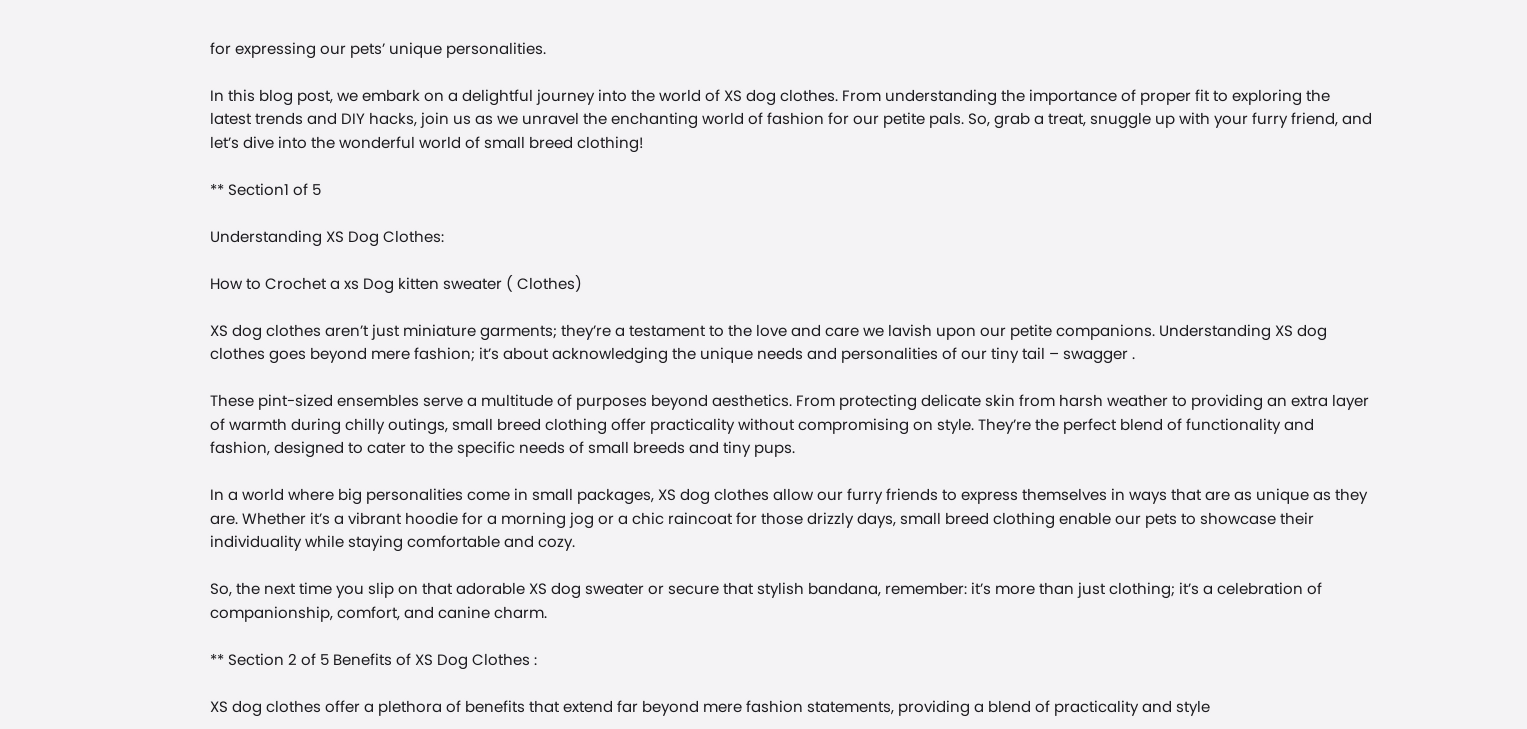for expressing our pets’ unique personalities.

In this blog post, we embark on a delightful journey into the world of XS dog clothes. From understanding the importance of proper fit to exploring the latest trends and DIY hacks, join us as we unravel the enchanting world of fashion for our petite pals. So, grab a treat, snuggle up with your furry friend, and let’s dive into the wonderful world of small breed clothing!

** Section1 of 5

Understanding XS Dog Clothes:

How to Crochet a xs Dog kitten sweater ( Clothes)

XS dog clothes aren’t just miniature garments; they’re a testament to the love and care we lavish upon our petite companions. Understanding XS dog clothes goes beyond mere fashion; it’s about acknowledging the unique needs and personalities of our tiny tail – swagger .

These pint-sized ensembles serve a multitude of purposes beyond aesthetics. From protecting delicate skin from harsh weather to providing an extra layer of warmth during chilly outings, small breed clothing offer practicality without compromising on style. They’re the perfect blend of functionality and fashion, designed to cater to the specific needs of small breeds and tiny pups.

In a world where big personalities come in small packages, XS dog clothes allow our furry friends to express themselves in ways that are as unique as they are. Whether it’s a vibrant hoodie for a morning jog or a chic raincoat for those drizzly days, small breed clothing enable our pets to showcase their individuality while staying comfortable and cozy.

So, the next time you slip on that adorable XS dog sweater or secure that stylish bandana, remember: it’s more than just clothing; it’s a celebration of companionship, comfort, and canine charm.

** Section 2 of 5 Benefits of XS Dog Clothes :

XS dog clothes offer a plethora of benefits that extend far beyond mere fashion statements, providing a blend of practicality and style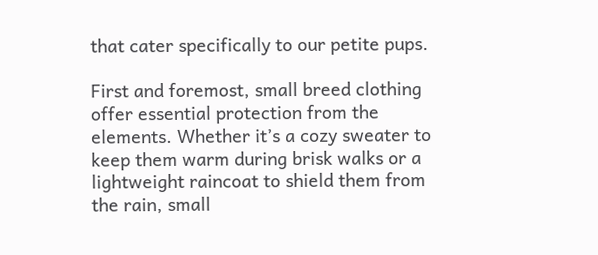that cater specifically to our petite pups.

First and foremost, small breed clothing offer essential protection from the elements. Whether it’s a cozy sweater to keep them warm during brisk walks or a lightweight raincoat to shield them from the rain, small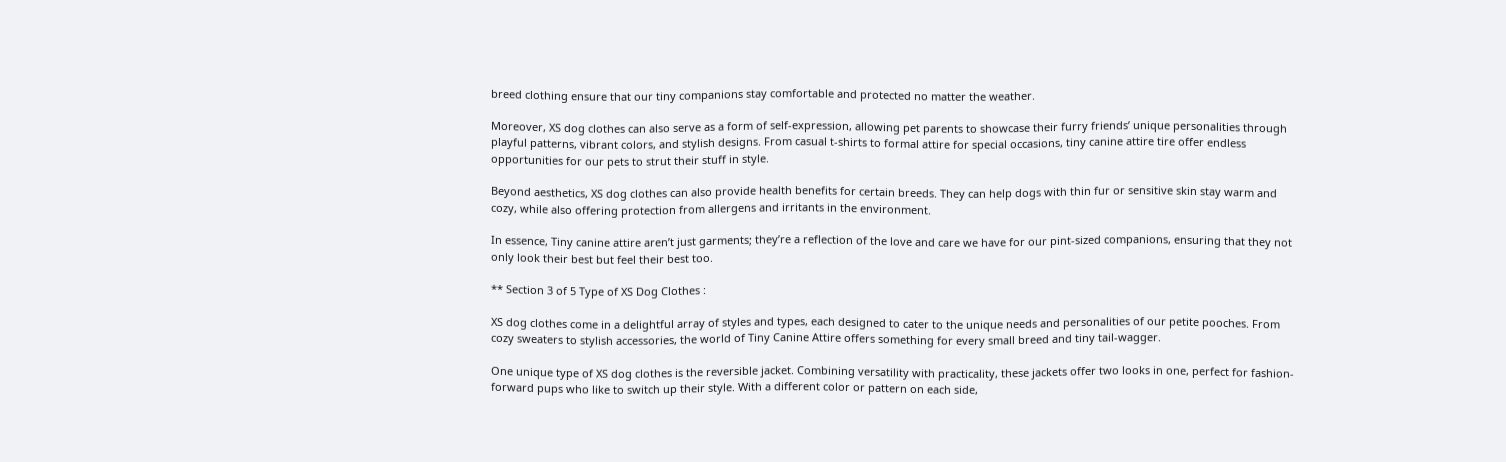breed clothing ensure that our tiny companions stay comfortable and protected no matter the weather.

Moreover, XS dog clothes can also serve as a form of self-expression, allowing pet parents to showcase their furry friends’ unique personalities through playful patterns, vibrant colors, and stylish designs. From casual t-shirts to formal attire for special occasions, tiny canine attire tire offer endless opportunities for our pets to strut their stuff in style.

Beyond aesthetics, XS dog clothes can also provide health benefits for certain breeds. They can help dogs with thin fur or sensitive skin stay warm and cozy, while also offering protection from allergens and irritants in the environment.

In essence, Tiny canine attire aren’t just garments; they’re a reflection of the love and care we have for our pint-sized companions, ensuring that they not only look their best but feel their best too.

** Section 3 of 5 Type of XS Dog Clothes :

XS dog clothes come in a delightful array of styles and types, each designed to cater to the unique needs and personalities of our petite pooches. From cozy sweaters to stylish accessories, the world of Tiny Canine Attire offers something for every small breed and tiny tail-wagger.

One unique type of XS dog clothes is the reversible jacket. Combining versatility with practicality, these jackets offer two looks in one, perfect for fashion-forward pups who like to switch up their style. With a different color or pattern on each side,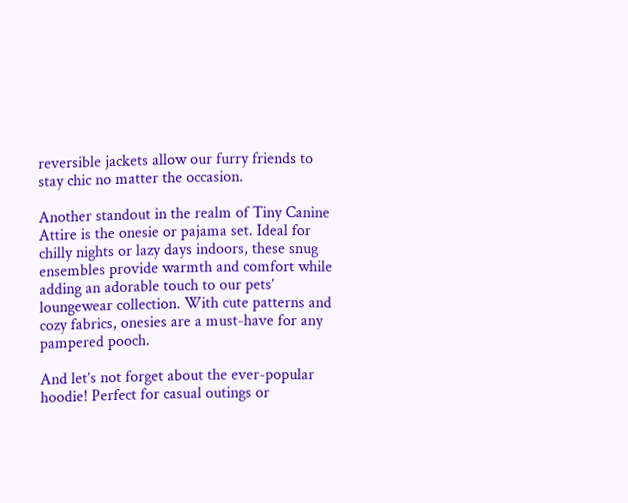reversible jackets allow our furry friends to stay chic no matter the occasion.

Another standout in the realm of Tiny Canine Attire is the onesie or pajama set. Ideal for chilly nights or lazy days indoors, these snug ensembles provide warmth and comfort while adding an adorable touch to our pets’ loungewear collection. With cute patterns and cozy fabrics, onesies are a must-have for any pampered pooch.

And let’s not forget about the ever-popular hoodie! Perfect for casual outings or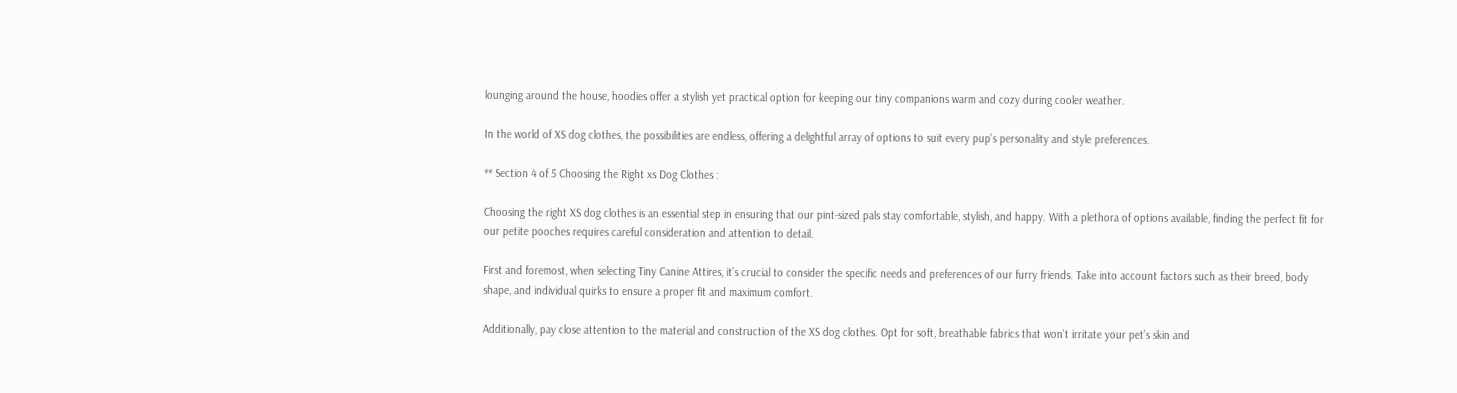lounging around the house, hoodies offer a stylish yet practical option for keeping our tiny companions warm and cozy during cooler weather.

In the world of XS dog clothes, the possibilities are endless, offering a delightful array of options to suit every pup’s personality and style preferences.

** Section 4 of 5 Choosing the Right xs Dog Clothes :

Choosing the right XS dog clothes is an essential step in ensuring that our pint-sized pals stay comfortable, stylish, and happy. With a plethora of options available, finding the perfect fit for our petite pooches requires careful consideration and attention to detail.

First and foremost, when selecting Tiny Canine Attires, it’s crucial to consider the specific needs and preferences of our furry friends. Take into account factors such as their breed, body shape, and individual quirks to ensure a proper fit and maximum comfort.

Additionally, pay close attention to the material and construction of the XS dog clothes. Opt for soft, breathable fabrics that won’t irritate your pet’s skin and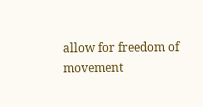allow for freedom of movement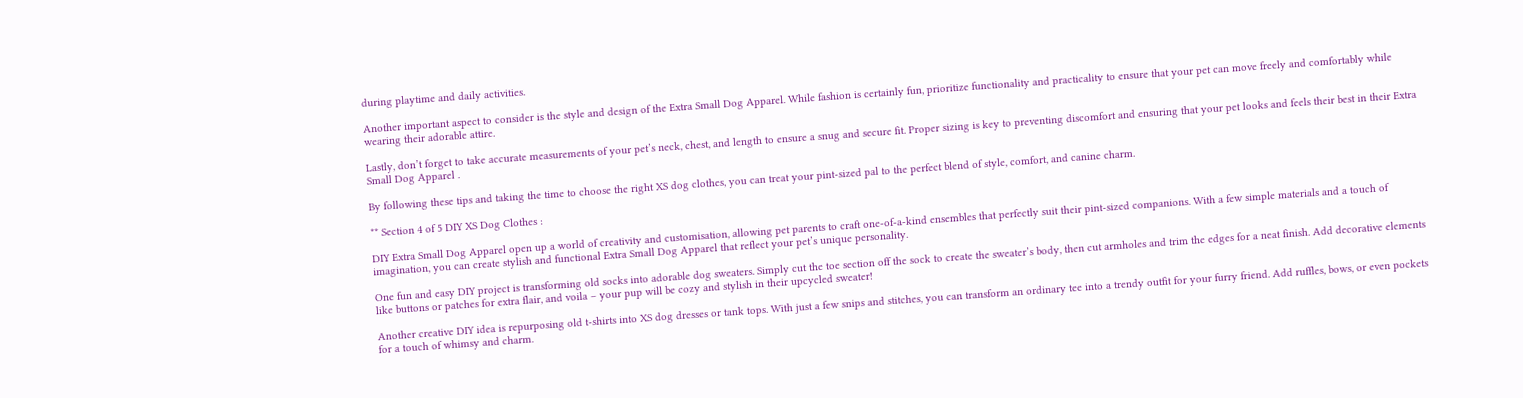during playtime and daily activities.

Another important aspect to consider is the style and design of the Extra Small Dog Apparel. While fashion is certainly fun, prioritize functionality and practicality to ensure that your pet can move freely and comfortably while wearing their adorable attire.

Lastly, don’t forget to take accurate measurements of your pet’s neck, chest, and length to ensure a snug and secure fit. Proper sizing is key to preventing discomfort and ensuring that your pet looks and feels their best in their Extra Small Dog Apparel .

By following these tips and taking the time to choose the right XS dog clothes, you can treat your pint-sized pal to the perfect blend of style, comfort, and canine charm.

** Section 4 of 5 DIY XS Dog Clothes :

DIY Extra Small Dog Apparel open up a world of creativity and customisation, allowing pet parents to craft one-of-a-kind ensembles that perfectly suit their pint-sized companions. With a few simple materials and a touch of imagination, you can create stylish and functional Extra Small Dog Apparel that reflect your pet’s unique personality.

One fun and easy DIY project is transforming old socks into adorable dog sweaters. Simply cut the toe section off the sock to create the sweater’s body, then cut armholes and trim the edges for a neat finish. Add decorative elements like buttons or patches for extra flair, and voila – your pup will be cozy and stylish in their upcycled sweater!

Another creative DIY idea is repurposing old t-shirts into XS dog dresses or tank tops. With just a few snips and stitches, you can transform an ordinary tee into a trendy outfit for your furry friend. Add ruffles, bows, or even pockets for a touch of whimsy and charm.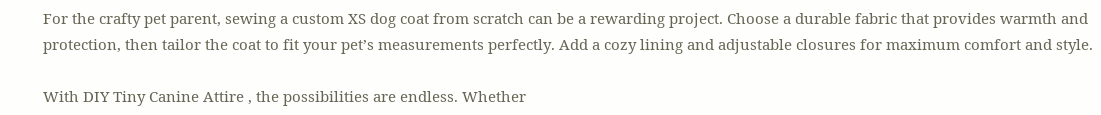For the crafty pet parent, sewing a custom XS dog coat from scratch can be a rewarding project. Choose a durable fabric that provides warmth and protection, then tailor the coat to fit your pet’s measurements perfectly. Add a cozy lining and adjustable closures for maximum comfort and style.

With DIY Tiny Canine Attire , the possibilities are endless. Whether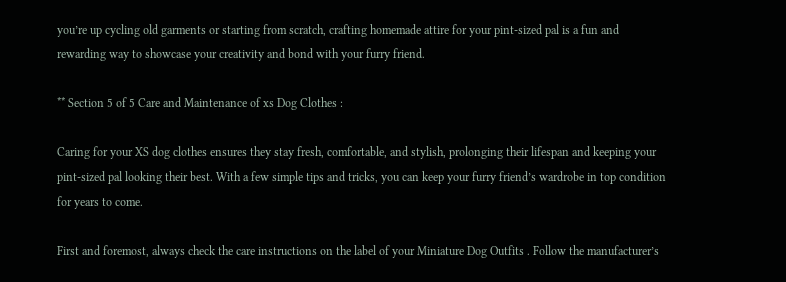you’re up cycling old garments or starting from scratch, crafting homemade attire for your pint-sized pal is a fun and rewarding way to showcase your creativity and bond with your furry friend.

** Section 5 of 5 Care and Maintenance of xs Dog Clothes :

Caring for your XS dog clothes ensures they stay fresh, comfortable, and stylish, prolonging their lifespan and keeping your pint-sized pal looking their best. With a few simple tips and tricks, you can keep your furry friend’s wardrobe in top condition for years to come.

First and foremost, always check the care instructions on the label of your Miniature Dog Outfits . Follow the manufacturer’s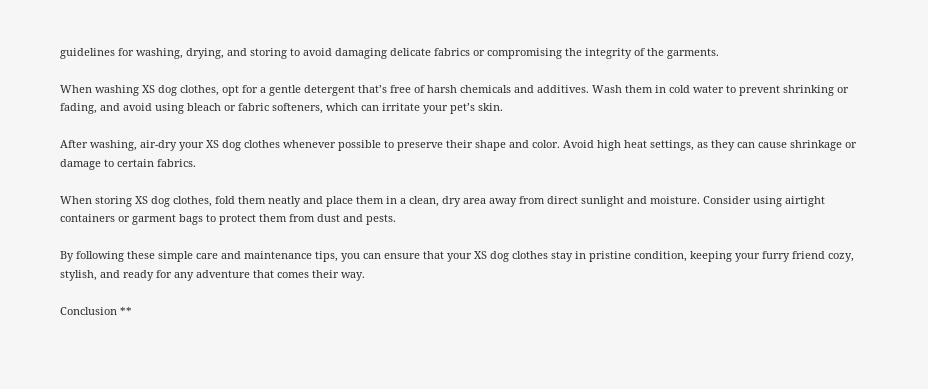guidelines for washing, drying, and storing to avoid damaging delicate fabrics or compromising the integrity of the garments.

When washing XS dog clothes, opt for a gentle detergent that’s free of harsh chemicals and additives. Wash them in cold water to prevent shrinking or fading, and avoid using bleach or fabric softeners, which can irritate your pet’s skin.

After washing, air-dry your XS dog clothes whenever possible to preserve their shape and color. Avoid high heat settings, as they can cause shrinkage or damage to certain fabrics.

When storing XS dog clothes, fold them neatly and place them in a clean, dry area away from direct sunlight and moisture. Consider using airtight containers or garment bags to protect them from dust and pests.

By following these simple care and maintenance tips, you can ensure that your XS dog clothes stay in pristine condition, keeping your furry friend cozy, stylish, and ready for any adventure that comes their way.

Conclusion **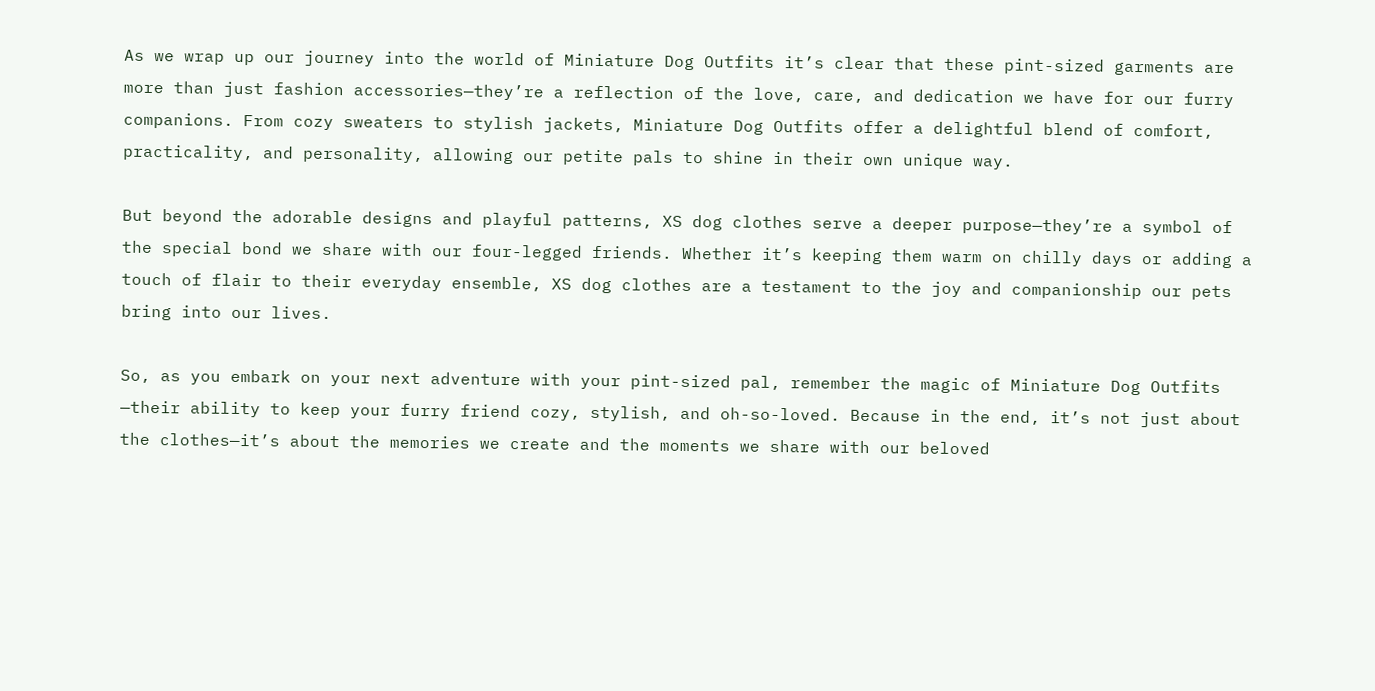As we wrap up our journey into the world of Miniature Dog Outfits it’s clear that these pint-sized garments are more than just fashion accessories—they’re a reflection of the love, care, and dedication we have for our furry companions. From cozy sweaters to stylish jackets, Miniature Dog Outfits offer a delightful blend of comfort, practicality, and personality, allowing our petite pals to shine in their own unique way.

But beyond the adorable designs and playful patterns, XS dog clothes serve a deeper purpose—they’re a symbol of the special bond we share with our four-legged friends. Whether it’s keeping them warm on chilly days or adding a touch of flair to their everyday ensemble, XS dog clothes are a testament to the joy and companionship our pets bring into our lives.

So, as you embark on your next adventure with your pint-sized pal, remember the magic of Miniature Dog Outfits —their ability to keep your furry friend cozy, stylish, and oh-so-loved. Because in the end, it’s not just about the clothes—it’s about the memories we create and the moments we share with our beloved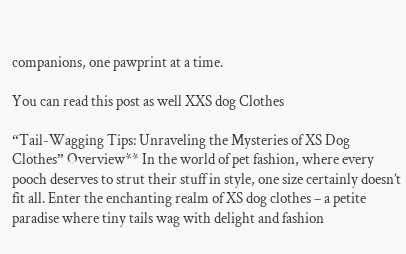companions, one pawprint at a time.

You can read this post as well XXS dog Clothes

“Tail-Wagging Tips: Unraveling the Mysteries of XS Dog Clothes” Overview** In the world of pet fashion, where every pooch deserves to strut their stuff in style, one size certainly doesn’t fit all. Enter the enchanting realm of XS dog clothes – a petite paradise where tiny tails wag with delight and fashion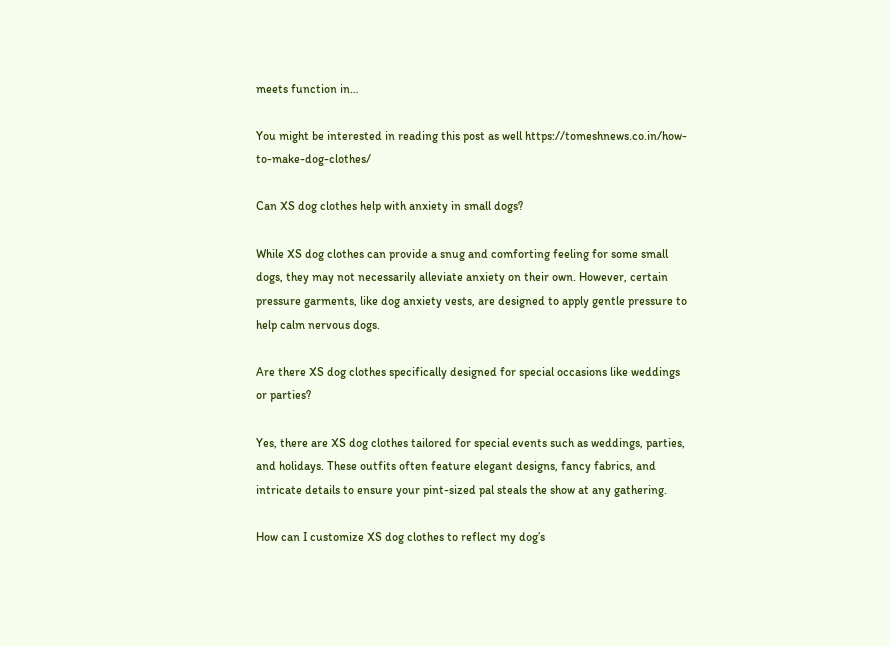meets function in…

You might be interested in reading this post as well https://tomeshnews.co.in/how-to-make-dog-clothes/

Can XS dog clothes help with anxiety in small dogs?

While XS dog clothes can provide a snug and comforting feeling for some small dogs, they may not necessarily alleviate anxiety on their own. However, certain pressure garments, like dog anxiety vests, are designed to apply gentle pressure to help calm nervous dogs.

Are there XS dog clothes specifically designed for special occasions like weddings or parties?

Yes, there are XS dog clothes tailored for special events such as weddings, parties, and holidays. These outfits often feature elegant designs, fancy fabrics, and intricate details to ensure your pint-sized pal steals the show at any gathering.

How can I customize XS dog clothes to reflect my dog’s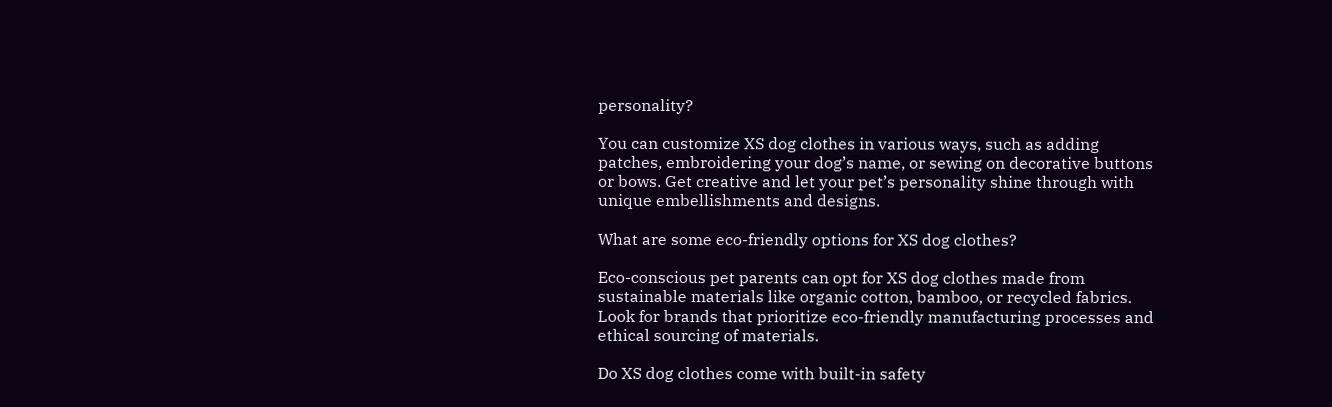personality?

You can customize XS dog clothes in various ways, such as adding patches, embroidering your dog’s name, or sewing on decorative buttons or bows. Get creative and let your pet’s personality shine through with unique embellishments and designs.

What are some eco-friendly options for XS dog clothes?

Eco-conscious pet parents can opt for XS dog clothes made from sustainable materials like organic cotton, bamboo, or recycled fabrics. Look for brands that prioritize eco-friendly manufacturing processes and ethical sourcing of materials.

Do XS dog clothes come with built-in safety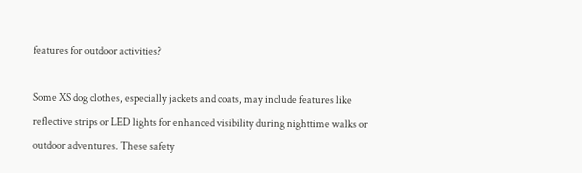features for outdoor activities?

Some XS dog clothes, especially jackets and coats, may include features like reflective strips or LED lights for enhanced visibility during nighttime walks or outdoor adventures. These safety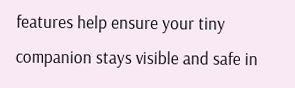features help ensure your tiny companion stays visible and safe in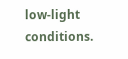low-light conditions.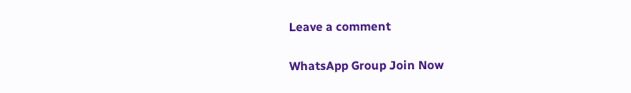Leave a comment

WhatsApp Group Join Now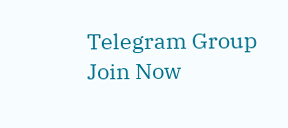Telegram Group Join Now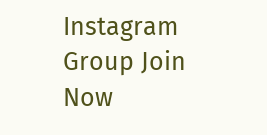Instagram Group Join Now